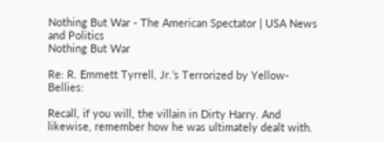Nothing But War - The American Spectator | USA News and Politics
Nothing But War

Re: R. Emmett Tyrrell, Jr.’s Terrorized by Yellow-Bellies:

Recall, if you will, the villain in Dirty Harry. And likewise, remember how he was ultimately dealt with.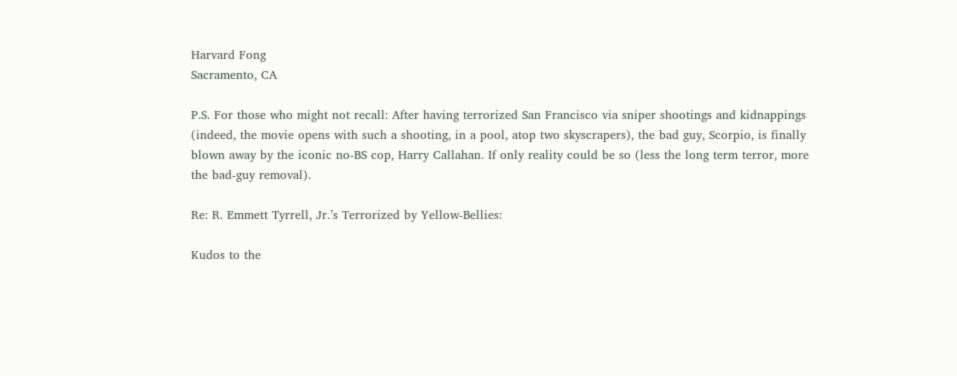Harvard Fong
Sacramento, CA

P.S. For those who might not recall: After having terrorized San Francisco via sniper shootings and kidnappings (indeed, the movie opens with such a shooting, in a pool, atop two skyscrapers), the bad guy, Scorpio, is finally blown away by the iconic no-BS cop, Harry Callahan. If only reality could be so (less the long term terror, more the bad-guy removal).

Re: R. Emmett Tyrrell, Jr.’s Terrorized by Yellow-Bellies:

Kudos to the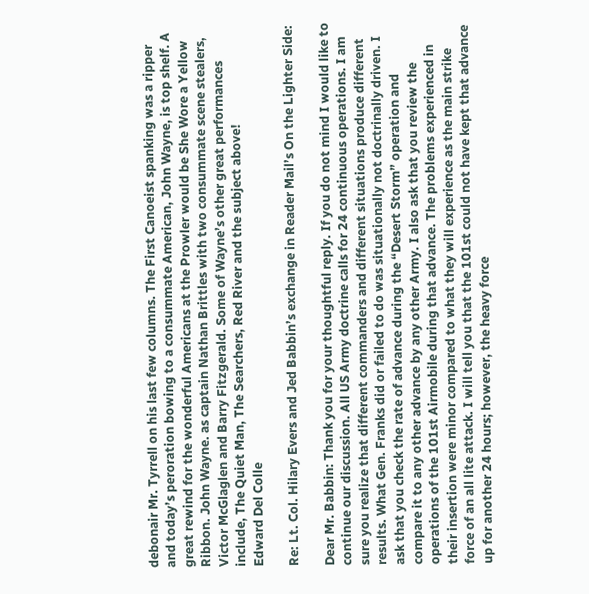debonair Mr. Tyrrell on his last few columns. The First Canoeist spanking was a ripper and today’s peroration bowing to a consummate American, John Wayne, is top shelf. A great rewind for the wonderful Americans at the Prowler would be She Wore a Yellow Ribbon. John Wayne. as captain Nathan Brittles with two consummate scene stealers, Victor McGlaglen and Barry Fitzgerald. Some of Wayne’s other great performances include, The Quiet Man, The Searchers, Red River and the subject above!
Edward Del Colle

Re: Lt. Col. Hilary Evers and Jed Babbin’s exchange in Reader Mail’s On the Lighter Side:

Dear Mr. Babbin: Thank you for your thoughtful reply. If you do not mind I would like to continue our discussion. All US Army doctrine calls for 24 continuous operations. I am sure you realize that different commanders and different situations produce different results. What Gen. Franks did or failed to do was situationally not doctrinally driven. I ask that you check the rate of advance during the “Desert Storm” operation and compare it to any other advance by any other Army. I also ask that you review the operations of the 101st Airmobile during that advance. The problems experienced in their insertion were minor compared to what they will experience as the main strike force of an all lite attack. I will tell you that the 101st could not have kept that advance up for another 24 hours; however, the heavy force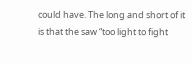could have. The long and short of it is that the saw “too light to fight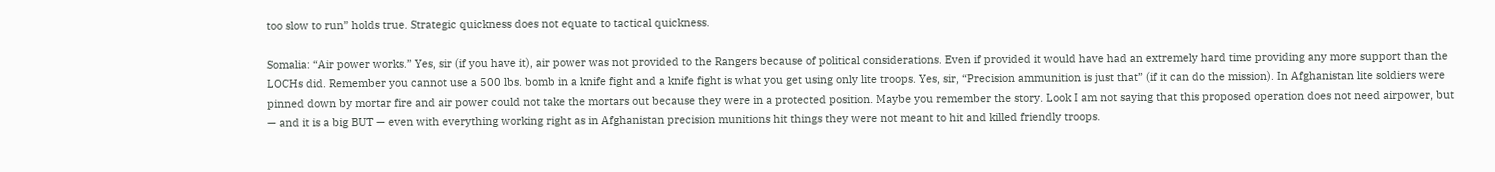too slow to run” holds true. Strategic quickness does not equate to tactical quickness.

Somalia: “Air power works.” Yes, sir (if you have it), air power was not provided to the Rangers because of political considerations. Even if provided it would have had an extremely hard time providing any more support than the LOCHs did. Remember you cannot use a 500 lbs. bomb in a knife fight and a knife fight is what you get using only lite troops. Yes, sir, “Precision ammunition is just that” (if it can do the mission). In Afghanistan lite soldiers were pinned down by mortar fire and air power could not take the mortars out because they were in a protected position. Maybe you remember the story. Look I am not saying that this proposed operation does not need airpower, but — and it is a big BUT — even with everything working right as in Afghanistan precision munitions hit things they were not meant to hit and killed friendly troops.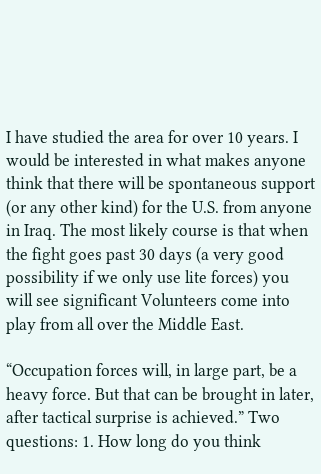I have studied the area for over 10 years. I would be interested in what makes anyone think that there will be spontaneous support (or any other kind) for the U.S. from anyone in Iraq. The most likely course is that when the fight goes past 30 days (a very good possibility if we only use lite forces) you will see significant Volunteers come into play from all over the Middle East.

“Occupation forces will, in large part, be a heavy force. But that can be brought in later, after tactical surprise is achieved.” Two questions: 1. How long do you think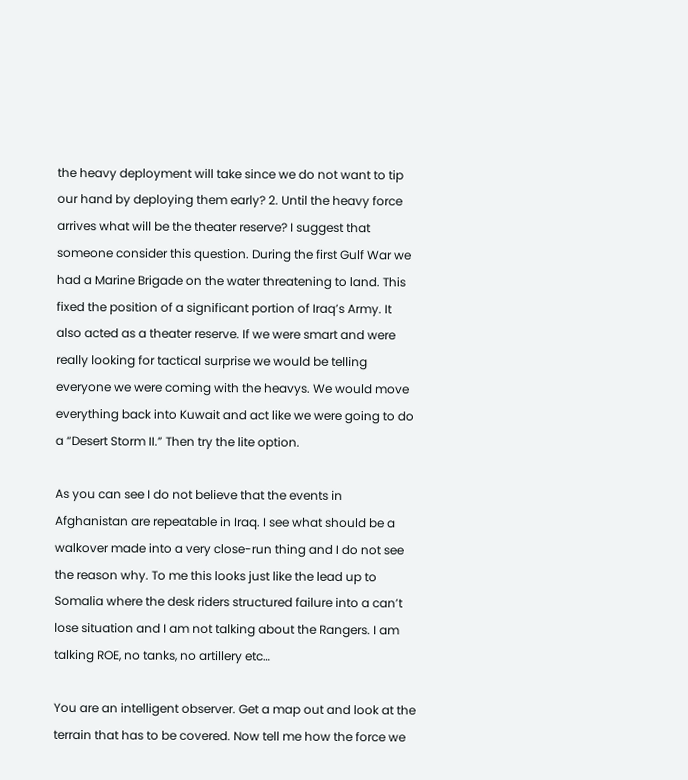the heavy deployment will take since we do not want to tip our hand by deploying them early? 2. Until the heavy force arrives what will be the theater reserve? I suggest that someone consider this question. During the first Gulf War we had a Marine Brigade on the water threatening to land. This fixed the position of a significant portion of Iraq’s Army. It also acted as a theater reserve. If we were smart and were really looking for tactical surprise we would be telling everyone we were coming with the heavys. We would move everything back into Kuwait and act like we were going to do a “Desert Storm II.” Then try the lite option.

As you can see I do not believe that the events in Afghanistan are repeatable in Iraq. I see what should be a walkover made into a very close-run thing and I do not see the reason why. To me this looks just like the lead up to Somalia where the desk riders structured failure into a can’t lose situation and I am not talking about the Rangers. I am talking ROE, no tanks, no artillery etc…

You are an intelligent observer. Get a map out and look at the terrain that has to be covered. Now tell me how the force we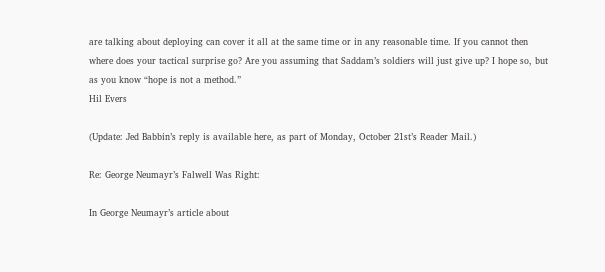are talking about deploying can cover it all at the same time or in any reasonable time. If you cannot then where does your tactical surprise go? Are you assuming that Saddam’s soldiers will just give up? I hope so, but as you know “hope is not a method.”
Hil Evers

(Update: Jed Babbin’s reply is available here, as part of Monday, October 21st’s Reader Mail.)

Re: George Neumayr’s Falwell Was Right:

In George Neumayr’s article about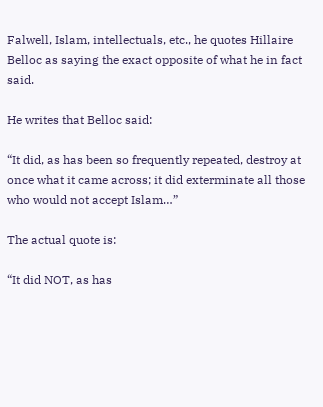Falwell, Islam, intellectuals, etc., he quotes Hillaire Belloc as saying the exact opposite of what he in fact said.

He writes that Belloc said:

“It did, as has been so frequently repeated, destroy at once what it came across; it did exterminate all those who would not accept Islam…”

The actual quote is:

“It did NOT, as has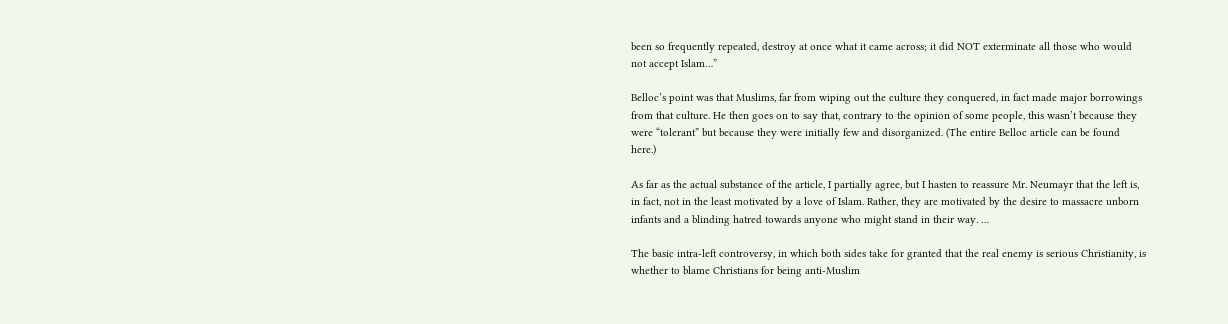been so frequently repeated, destroy at once what it came across; it did NOT exterminate all those who would not accept Islam…”

Belloc’s point was that Muslims, far from wiping out the culture they conquered, in fact made major borrowings from that culture. He then goes on to say that, contrary to the opinion of some people, this wasn’t because they were “tolerant” but because they were initially few and disorganized. (The entire Belloc article can be found here.)

As far as the actual substance of the article, I partially agree, but I hasten to reassure Mr. Neumayr that the left is, in fact, not in the least motivated by a love of Islam. Rather, they are motivated by the desire to massacre unborn infants and a blinding hatred towards anyone who might stand in their way. …

The basic intra-left controversy, in which both sides take for granted that the real enemy is serious Christianity, is whether to blame Christians for being anti-Muslim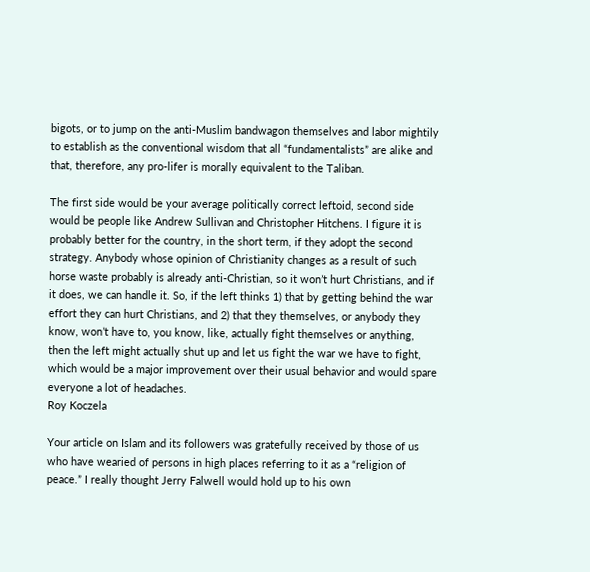bigots, or to jump on the anti-Muslim bandwagon themselves and labor mightily to establish as the conventional wisdom that all “fundamentalists” are alike and that, therefore, any pro-lifer is morally equivalent to the Taliban.

The first side would be your average politically correct leftoid, second side would be people like Andrew Sullivan and Christopher Hitchens. I figure it is probably better for the country, in the short term, if they adopt the second strategy. Anybody whose opinion of Christianity changes as a result of such horse waste probably is already anti-Christian, so it won’t hurt Christians, and if it does, we can handle it. So, if the left thinks 1) that by getting behind the war effort they can hurt Christians, and 2) that they themselves, or anybody they know, won’t have to, you know, like, actually fight themselves or anything, then the left might actually shut up and let us fight the war we have to fight, which would be a major improvement over their usual behavior and would spare everyone a lot of headaches.
Roy Koczela

Your article on Islam and its followers was gratefully received by those of us who have wearied of persons in high places referring to it as a “religion of peace.” I really thought Jerry Falwell would hold up to his own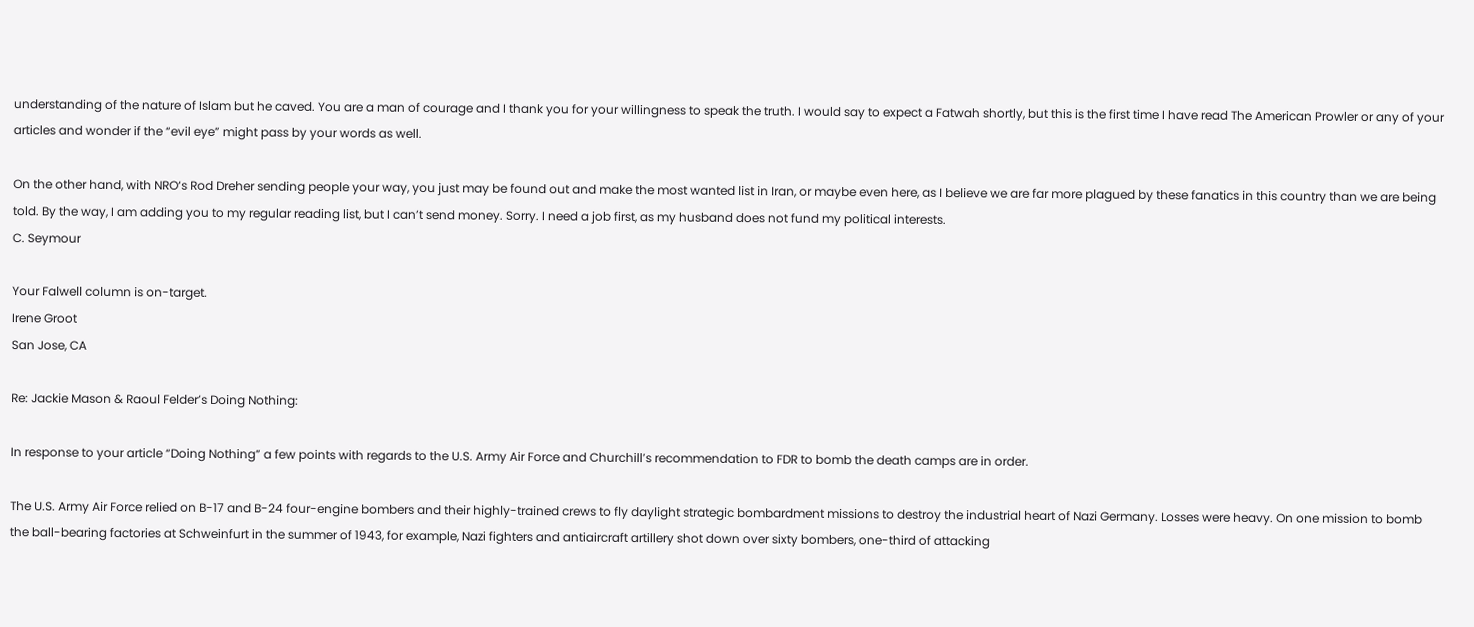understanding of the nature of Islam but he caved. You are a man of courage and I thank you for your willingness to speak the truth. I would say to expect a Fatwah shortly, but this is the first time I have read The American Prowler or any of your articles and wonder if the “evil eye” might pass by your words as well.

On the other hand, with NRO‘s Rod Dreher sending people your way, you just may be found out and make the most wanted list in Iran, or maybe even here, as I believe we are far more plagued by these fanatics in this country than we are being told. By the way, I am adding you to my regular reading list, but I can’t send money. Sorry. I need a job first, as my husband does not fund my political interests.
C. Seymour

Your Falwell column is on-target.
Irene Groot
San Jose, CA

Re: Jackie Mason & Raoul Felder’s Doing Nothing:

In response to your article “Doing Nothing” a few points with regards to the U.S. Army Air Force and Churchill’s recommendation to FDR to bomb the death camps are in order.

The U.S. Army Air Force relied on B-17 and B-24 four-engine bombers and their highly-trained crews to fly daylight strategic bombardment missions to destroy the industrial heart of Nazi Germany. Losses were heavy. On one mission to bomb the ball-bearing factories at Schweinfurt in the summer of 1943, for example, Nazi fighters and antiaircraft artillery shot down over sixty bombers, one-third of attacking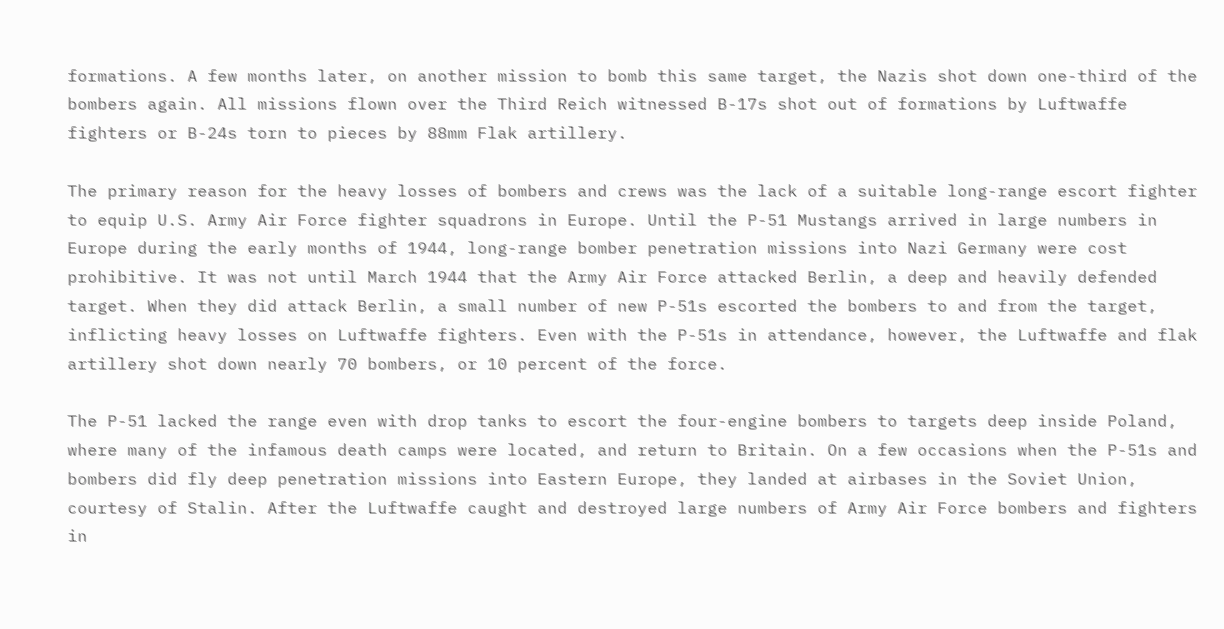formations. A few months later, on another mission to bomb this same target, the Nazis shot down one-third of the bombers again. All missions flown over the Third Reich witnessed B-17s shot out of formations by Luftwaffe fighters or B-24s torn to pieces by 88mm Flak artillery.

The primary reason for the heavy losses of bombers and crews was the lack of a suitable long-range escort fighter to equip U.S. Army Air Force fighter squadrons in Europe. Until the P-51 Mustangs arrived in large numbers in Europe during the early months of 1944, long-range bomber penetration missions into Nazi Germany were cost prohibitive. It was not until March 1944 that the Army Air Force attacked Berlin, a deep and heavily defended target. When they did attack Berlin, a small number of new P-51s escorted the bombers to and from the target, inflicting heavy losses on Luftwaffe fighters. Even with the P-51s in attendance, however, the Luftwaffe and flak artillery shot down nearly 70 bombers, or 10 percent of the force.

The P-51 lacked the range even with drop tanks to escort the four-engine bombers to targets deep inside Poland, where many of the infamous death camps were located, and return to Britain. On a few occasions when the P-51s and bombers did fly deep penetration missions into Eastern Europe, they landed at airbases in the Soviet Union, courtesy of Stalin. After the Luftwaffe caught and destroyed large numbers of Army Air Force bombers and fighters in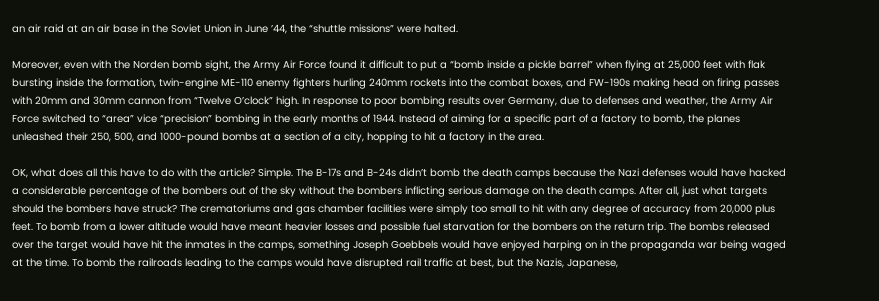an air raid at an air base in the Soviet Union in June ’44, the “shuttle missions” were halted.

Moreover, even with the Norden bomb sight, the Army Air Force found it difficult to put a “bomb inside a pickle barrel” when flying at 25,000 feet with flak bursting inside the formation, twin-engine ME-110 enemy fighters hurling 240mm rockets into the combat boxes, and FW-190s making head on firing passes with 20mm and 30mm cannon from “Twelve O’clock” high. In response to poor bombing results over Germany, due to defenses and weather, the Army Air Force switched to “area” vice “precision” bombing in the early months of 1944. Instead of aiming for a specific part of a factory to bomb, the planes unleashed their 250, 500, and 1000-pound bombs at a section of a city, hopping to hit a factory in the area.

OK, what does all this have to do with the article? Simple. The B-17s and B-24s didn’t bomb the death camps because the Nazi defenses would have hacked a considerable percentage of the bombers out of the sky without the bombers inflicting serious damage on the death camps. After all, just what targets should the bombers have struck? The crematoriums and gas chamber facilities were simply too small to hit with any degree of accuracy from 20,000 plus feet. To bomb from a lower altitude would have meant heavier losses and possible fuel starvation for the bombers on the return trip. The bombs released over the target would have hit the inmates in the camps, something Joseph Goebbels would have enjoyed harping on in the propaganda war being waged at the time. To bomb the railroads leading to the camps would have disrupted rail traffic at best, but the Nazis, Japanese,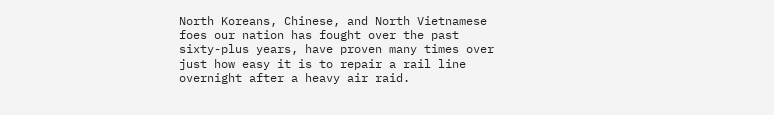North Koreans, Chinese, and North Vietnamese foes our nation has fought over the past sixty-plus years, have proven many times over just how easy it is to repair a rail line overnight after a heavy air raid.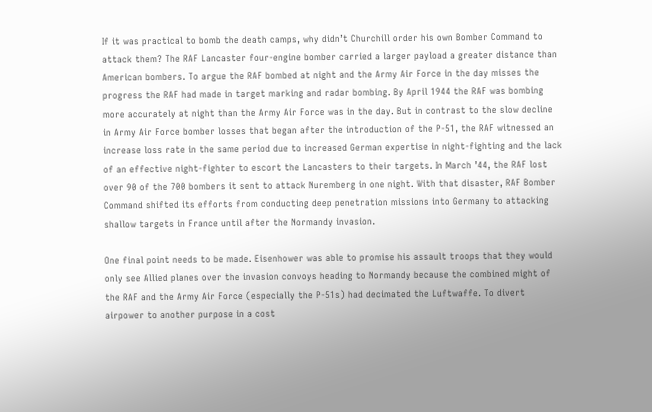If it was practical to bomb the death camps, why didn’t Churchill order his own Bomber Command to attack them? The RAF Lancaster four-engine bomber carried a larger payload a greater distance than American bombers. To argue the RAF bombed at night and the Army Air Force in the day misses the progress the RAF had made in target marking and radar bombing. By April 1944 the RAF was bombing more accurately at night than the Army Air Force was in the day. But in contrast to the slow decline in Army Air Force bomber losses that began after the introduction of the P-51, the RAF witnessed an increase loss rate in the same period due to increased German expertise in night-fighting and the lack of an effective night-fighter to escort the Lancasters to their targets. In March ’44, the RAF lost over 90 of the 700 bombers it sent to attack Nuremberg in one night. With that disaster, RAF Bomber Command shifted its efforts from conducting deep penetration missions into Germany to attacking shallow targets in France until after the Normandy invasion.

One final point needs to be made. Eisenhower was able to promise his assault troops that they would only see Allied planes over the invasion convoys heading to Normandy because the combined might of the RAF and the Army Air Force (especially the P-51s) had decimated the Luftwaffe. To divert airpower to another purpose in a cost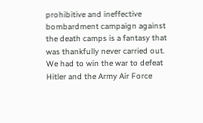prohibitive and ineffective bombardment campaign against the death camps is a fantasy that was thankfully never carried out. We had to win the war to defeat Hitler and the Army Air Force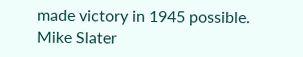made victory in 1945 possible.
Mike Slater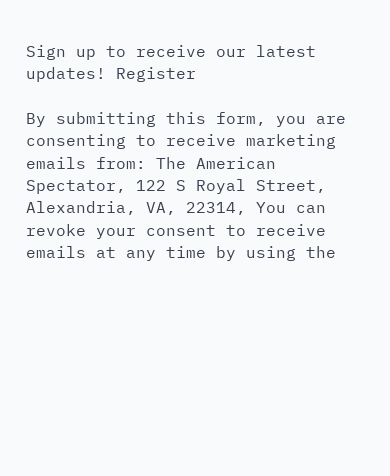Sign up to receive our latest updates! Register

By submitting this form, you are consenting to receive marketing emails from: The American Spectator, 122 S Royal Street, Alexandria, VA, 22314, You can revoke your consent to receive emails at any time by using the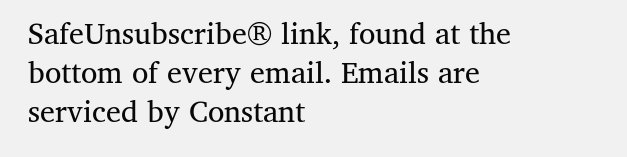SafeUnsubscribe® link, found at the bottom of every email. Emails are serviced by Constant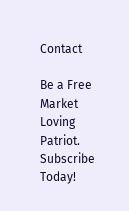Contact

Be a Free Market Loving Patriot. Subscribe Today!